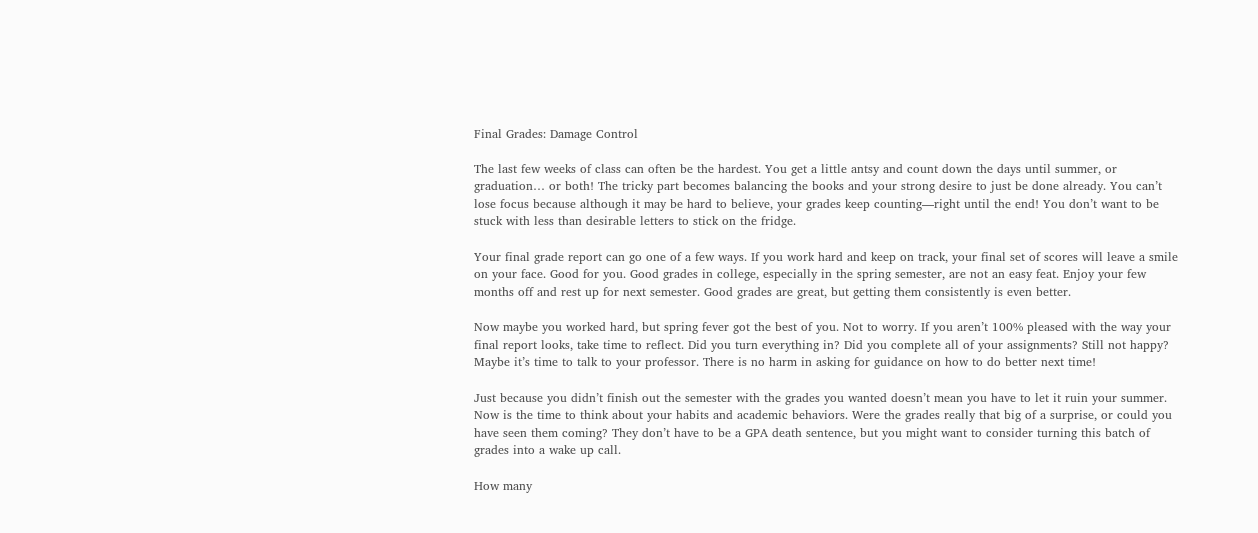Final Grades: Damage Control

The last few weeks of class can often be the hardest. You get a little antsy and count down the days until summer, or graduation… or both! The tricky part becomes balancing the books and your strong desire to just be done already. You can’t lose focus because although it may be hard to believe, your grades keep counting—right until the end! You don’t want to be stuck with less than desirable letters to stick on the fridge.

Your final grade report can go one of a few ways. If you work hard and keep on track, your final set of scores will leave a smile on your face. Good for you. Good grades in college, especially in the spring semester, are not an easy feat. Enjoy your few months off and rest up for next semester. Good grades are great, but getting them consistently is even better.

Now maybe you worked hard, but spring fever got the best of you. Not to worry. If you aren’t 100% pleased with the way your final report looks, take time to reflect. Did you turn everything in? Did you complete all of your assignments? Still not happy? Maybe it’s time to talk to your professor. There is no harm in asking for guidance on how to do better next time!

Just because you didn’t finish out the semester with the grades you wanted doesn’t mean you have to let it ruin your summer. Now is the time to think about your habits and academic behaviors. Were the grades really that big of a surprise, or could you have seen them coming? They don’t have to be a GPA death sentence, but you might want to consider turning this batch of grades into a wake up call.

How many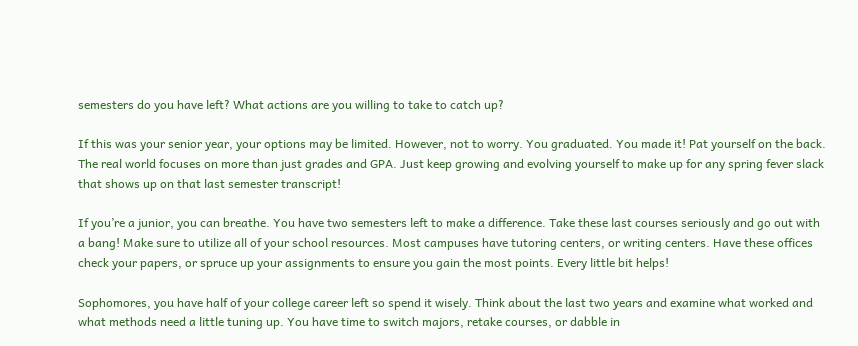semesters do you have left? What actions are you willing to take to catch up?

If this was your senior year, your options may be limited. However, not to worry. You graduated. You made it! Pat yourself on the back. The real world focuses on more than just grades and GPA. Just keep growing and evolving yourself to make up for any spring fever slack that shows up on that last semester transcript!

If you’re a junior, you can breathe. You have two semesters left to make a difference. Take these last courses seriously and go out with a bang! Make sure to utilize all of your school resources. Most campuses have tutoring centers, or writing centers. Have these offices check your papers, or spruce up your assignments to ensure you gain the most points. Every little bit helps!

Sophomores, you have half of your college career left so spend it wisely. Think about the last two years and examine what worked and what methods need a little tuning up. You have time to switch majors, retake courses, or dabble in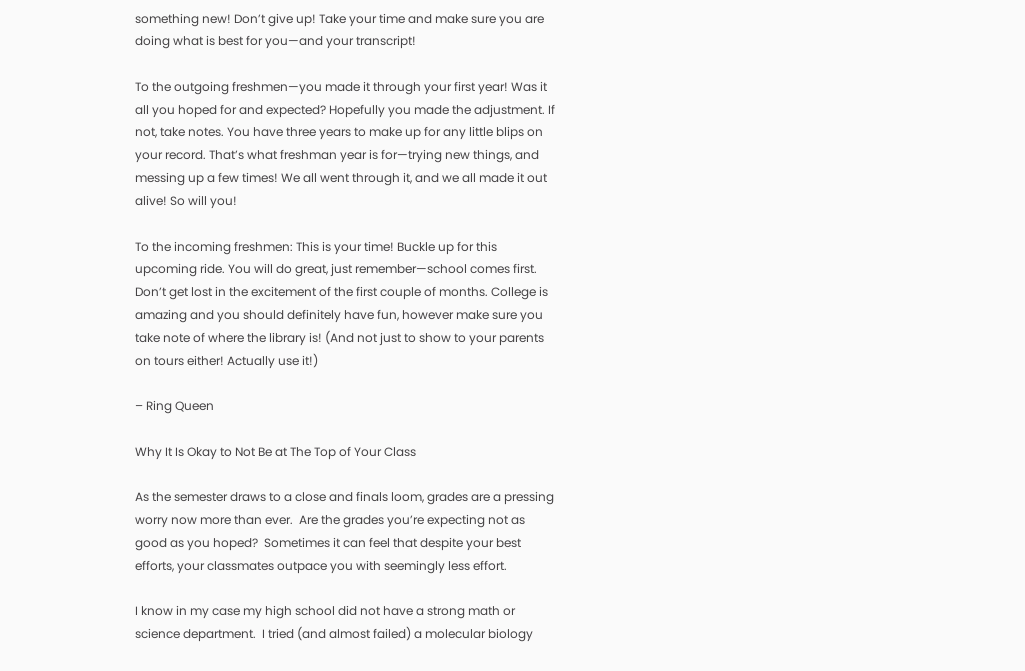something new! Don’t give up! Take your time and make sure you are doing what is best for you—and your transcript!

To the outgoing freshmen—you made it through your first year! Was it all you hoped for and expected? Hopefully you made the adjustment. If not, take notes. You have three years to make up for any little blips on your record. That’s what freshman year is for—trying new things, and messing up a few times! We all went through it, and we all made it out alive! So will you!

To the incoming freshmen: This is your time! Buckle up for this upcoming ride. You will do great, just remember—school comes first. Don’t get lost in the excitement of the first couple of months. College is amazing and you should definitely have fun, however make sure you take note of where the library is! (And not just to show to your parents on tours either! Actually use it!)

– Ring Queen

Why It Is Okay to Not Be at The Top of Your Class

As the semester draws to a close and finals loom, grades are a pressing worry now more than ever.  Are the grades you’re expecting not as good as you hoped?  Sometimes it can feel that despite your best efforts, your classmates outpace you with seemingly less effort.

I know in my case my high school did not have a strong math or science department.  I tried (and almost failed) a molecular biology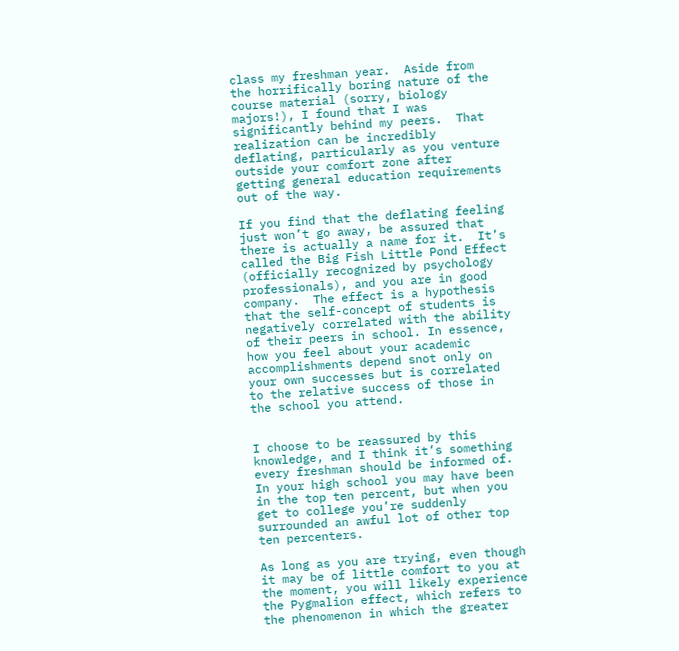class my freshman year.  Aside from the horrifically boring nature of the course material (sorry, biology majors!), I found that I was significantly behind my peers.  That realization can be incredibly deflating, particularly as you venture outside your comfort zone after getting general education requirements out of the way.

If you find that the deflating feeling just won’t go away, be assured that there is actually a name for it.  It’s called the Big Fish Little Pond Effect (officially recognized by psychology professionals), and you are in good company.  The effect is a hypothesis that the self-concept of students is negatively correlated with the ability of their peers in school. In essence, how you feel about your academic accomplishments depend snot only on your own successes but is correlated to the relative success of those in the school you attend.


I choose to be reassured by this knowledge, and I think it’s something every freshman should be informed of.  In your high school you may have been in the top ten percent, but when you get to college you’re suddenly surrounded an awful lot of other top ten percenters.

As long as you are trying, even though it may be of little comfort to you at the moment, you will likely experience the Pygmalion effect, which refers to the phenomenon in which the greater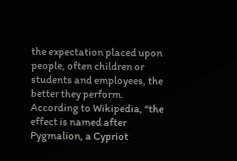the expectation placed upon people, often children or students and employees, the better they perform. According to Wikipedia, “the effect is named after Pygmalion, a Cypriot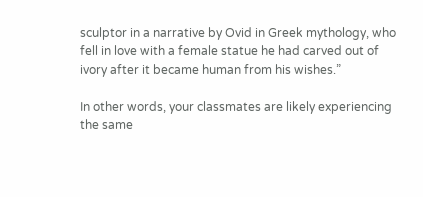sculptor in a narrative by Ovid in Greek mythology, who fell in love with a female statue he had carved out of ivory after it became human from his wishes.”

In other words, your classmates are likely experiencing the same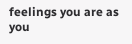feelings you are as you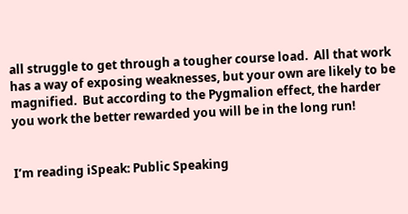all struggle to get through a tougher course load.  All that work has a way of exposing weaknesses, but your own are likely to be magnified.  But according to the Pygmalion effect, the harder you work the better rewarded you will be in the long run!


I’m reading iSpeak: Public Speaking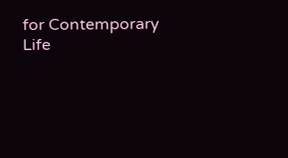for Contemporary Life